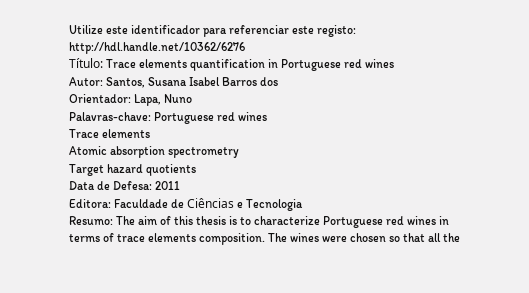Utilize este identificador para referenciar este registo: http://hdl.handle.net/10362/6276
Título: Trace elements quantification in Portuguese red wines
Autor: Santos, Susana Isabel Barros dos
Orientador: Lapa, Nuno
Palavras-chave: Portuguese red wines
Trace elements
Atomic absorption spectrometry
Target hazard quotients
Data de Defesa: 2011
Editora: Faculdade de Ciências e Tecnologia
Resumo: The aim of this thesis is to characterize Portuguese red wines in terms of trace elements composition. The wines were chosen so that all the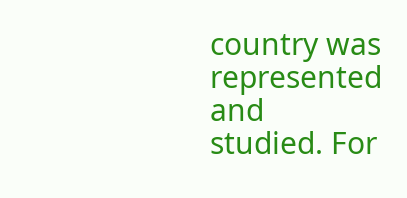country was represented and studied. For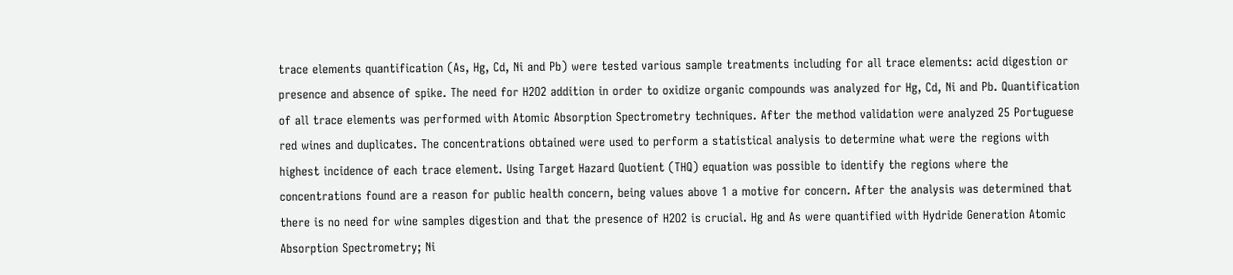trace elements quantification (As, Hg, Cd, Ni and Pb) were tested various sample treatments including for all trace elements: acid digestion or presence and absence of spike. The need for H2O2 addition in order to oxidize organic compounds was analyzed for Hg, Cd, Ni and Pb. Quantification of all trace elements was performed with Atomic Absorption Spectrometry techniques. After the method validation were analyzed 25 Portuguese red wines and duplicates. The concentrations obtained were used to perform a statistical analysis to determine what were the regions with highest incidence of each trace element. Using Target Hazard Quotient (THQ) equation was possible to identify the regions where the concentrations found are a reason for public health concern, being values above 1 a motive for concern. After the analysis was determined that there is no need for wine samples digestion and that the presence of H2O2 is crucial. Hg and As were quantified with Hydride Generation Atomic Absorption Spectrometry; Ni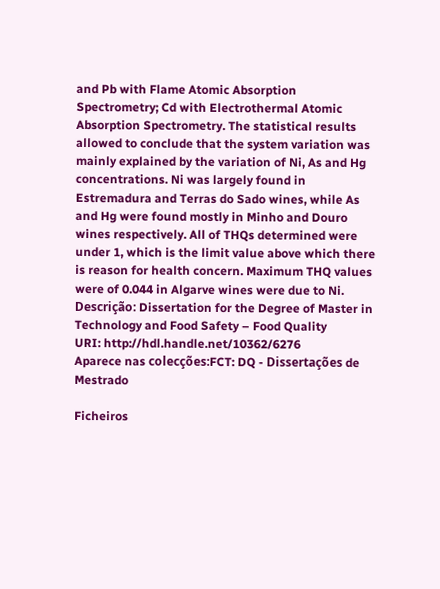and Pb with Flame Atomic Absorption Spectrometry; Cd with Electrothermal Atomic Absorption Spectrometry. The statistical results allowed to conclude that the system variation was mainly explained by the variation of Ni, As and Hg concentrations. Ni was largely found in Estremadura and Terras do Sado wines, while As and Hg were found mostly in Minho and Douro wines respectively. All of THQs determined were under 1, which is the limit value above which there is reason for health concern. Maximum THQ values were of 0.044 in Algarve wines were due to Ni.
Descrição: Dissertation for the Degree of Master in Technology and Food Safety – Food Quality
URI: http://hdl.handle.net/10362/6276
Aparece nas colecções:FCT: DQ - Dissertações de Mestrado

Ficheiros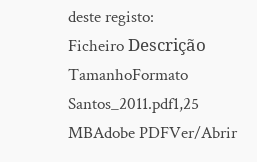deste registo:
Ficheiro Descrição TamanhoFormato
Santos_2011.pdf1,25 MBAdobe PDFVer/Abrir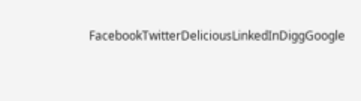FacebookTwitterDeliciousLinkedInDiggGoogle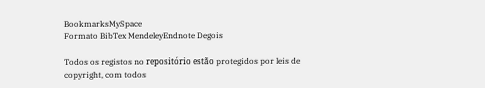BookmarksMySpace
Formato BibTex MendeleyEndnote Degois

Todos os registos no repositório estão protegidos por leis de copyright, com todos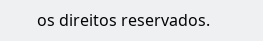os direitos reservados.